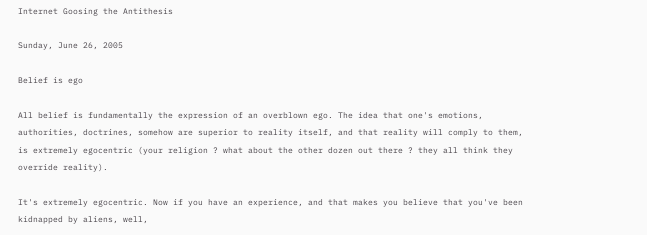Internet Goosing the Antithesis

Sunday, June 26, 2005

Belief is ego

All belief is fundamentally the expression of an overblown ego. The idea that one's emotions, authorities, doctrines, somehow are superior to reality itself, and that reality will comply to them, is extremely egocentric (your religion ? what about the other dozen out there ? they all think they override reality).

It's extremely egocentric. Now if you have an experience, and that makes you believe that you've been kidnapped by aliens, well,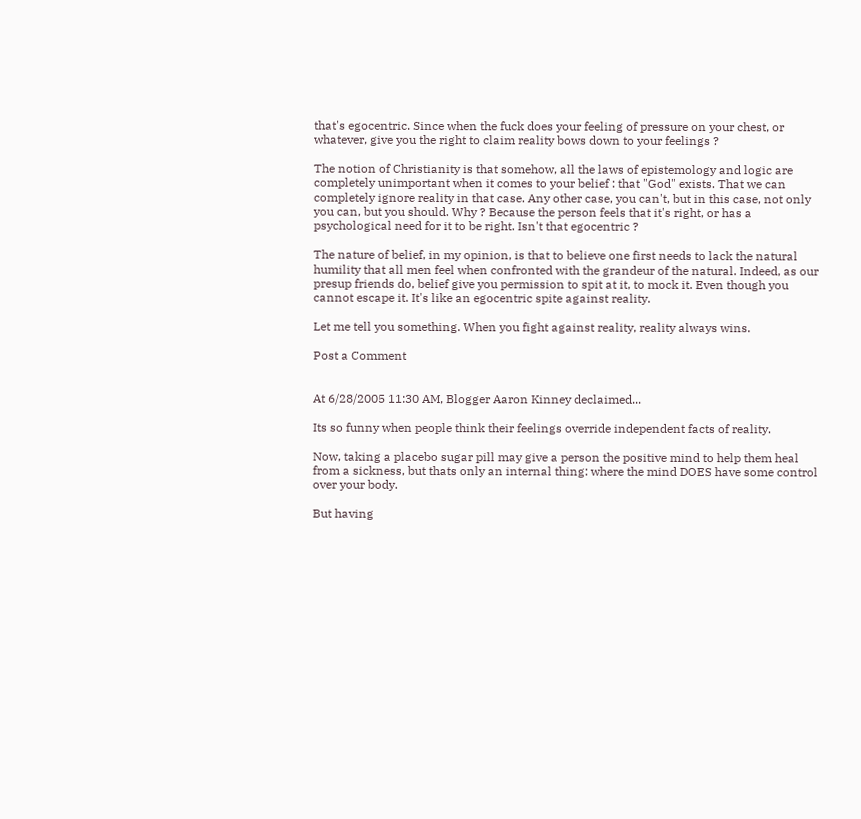that's egocentric. Since when the fuck does your feeling of pressure on your chest, or whatever, give you the right to claim reality bows down to your feelings ?

The notion of Christianity is that somehow, all the laws of epistemology and logic are completely unimportant when it comes to your belief : that "God" exists. That we can completely ignore reality in that case. Any other case, you can't, but in this case, not only you can, but you should. Why ? Because the person feels that it's right, or has a psychological need for it to be right. Isn't that egocentric ?

The nature of belief, in my opinion, is that to believe one first needs to lack the natural humility that all men feel when confronted with the grandeur of the natural. Indeed, as our presup friends do, belief give you permission to spit at it, to mock it. Even though you cannot escape it. It's like an egocentric spite against reality.

Let me tell you something. When you fight against reality, reality always wins.

Post a Comment


At 6/28/2005 11:30 AM, Blogger Aaron Kinney declaimed...

Its so funny when people think their feelings override independent facts of reality.

Now, taking a placebo sugar pill may give a person the positive mind to help them heal from a sickness, but thats only an internal thing: where the mind DOES have some control over your body.

But having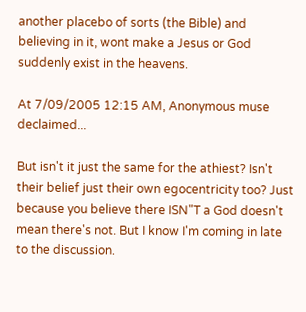another placebo of sorts (the Bible) and believing in it, wont make a Jesus or God suddenly exist in the heavens.

At 7/09/2005 12:15 AM, Anonymous muse declaimed...

But isn't it just the same for the athiest? Isn't their belief just their own egocentricity too? Just because you believe there ISN"T a God doesn't mean there's not. But I know I'm coming in late to the discussion.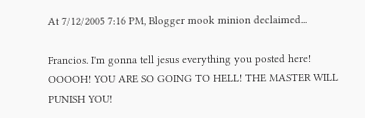At 7/12/2005 7:16 PM, Blogger mook minion declaimed...

Francios. I'm gonna tell jesus everything you posted here! OOOOH! YOU ARE SO GOING TO HELL! THE MASTER WILL PUNISH YOU!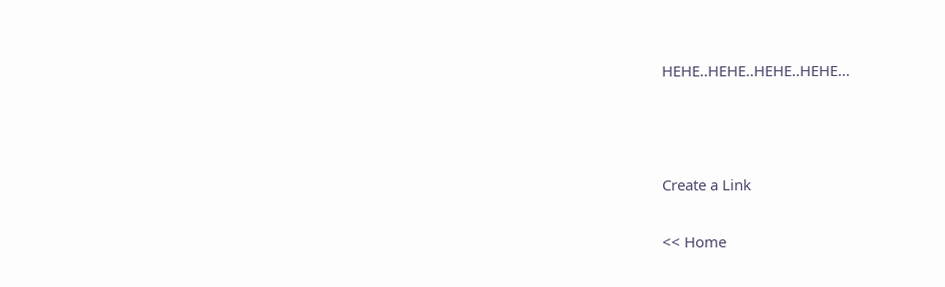HEHE..HEHE..HEHE..HEHE...



Create a Link

<< Home